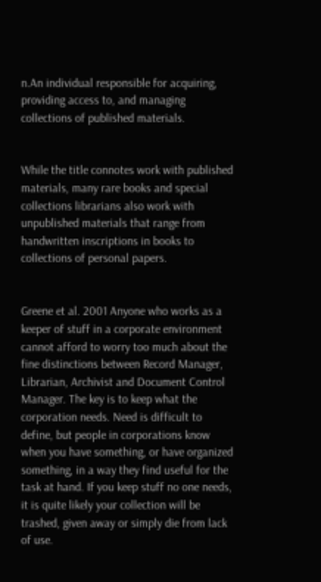n.An individual responsible for acquiring, providing access to, and managing collections of published materials.


While the title connotes work with published materials, many rare books and special collections librarians also work with unpublished materials that range from handwritten inscriptions in books to collections of personal papers.


Greene et al. 2001 Anyone who works as a keeper of stuff in a corporate environment cannot afford to worry too much about the fine distinctions between Record Manager, Librarian, Archivist and Document Control Manager. The key is to keep what the corporation needs. Need is difficult to define, but people in corporations know when you have something, or have organized something, in a way they find useful for the task at hand. If you keep stuff no one needs, it is quite likely your collection will be trashed, given away or simply die from lack of use.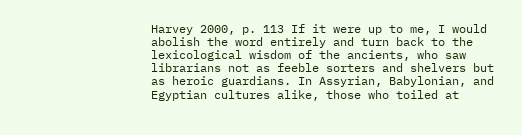Harvey 2000, p. 113 If it were up to me, I would abolish the word entirely and turn back to the lexicological wisdom of the ancients, who saw librarians not as feeble sorters and shelvers but as heroic guardians. In Assyrian, Babylonian, and Egyptian cultures alike, those who toiled at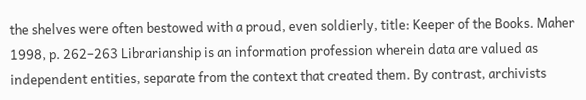the shelves were often bestowed with a proud, even soldierly, title: Keeper of the Books. Maher 1998, p. 262–263 Librarianship is an information profession wherein data are valued as independent entities, separate from the context that created them. By contrast, archivists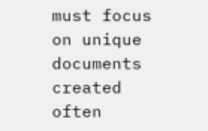must focus on unique documents created often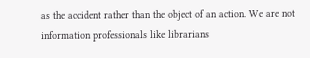as the accident rather than the object of an action. We are not information professionals like librarians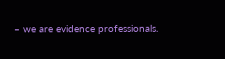– we are evidence professionals.